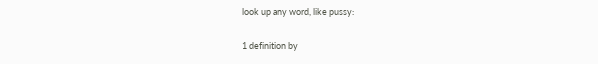look up any word, like pussy:

1 definition by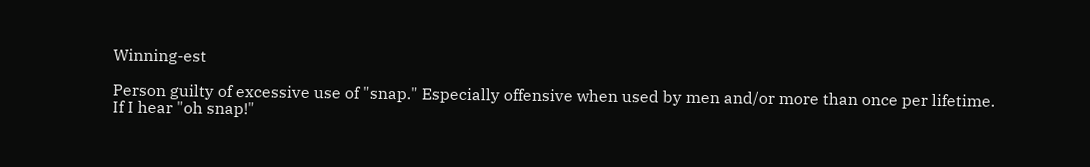Winning-est

Person guilty of excessive use of "snap." Especially offensive when used by men and/or more than once per lifetime.
If I hear "oh snap!"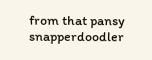from that pansy snapperdoodler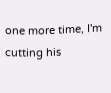one more time, I'm cutting his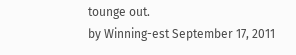tounge out.
by Winning-est September 17, 2011